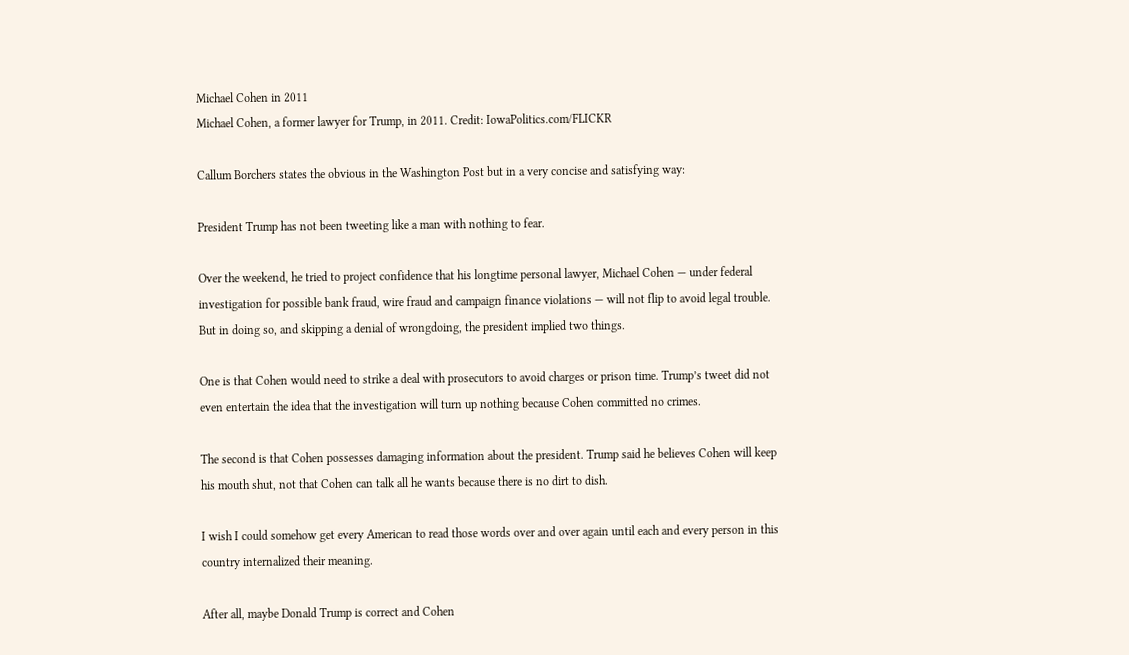Michael Cohen in 2011
Michael Cohen, a former lawyer for Trump, in 2011. Credit: IowaPolitics.com/FLICKR

Callum Borchers states the obvious in the Washington Post but in a very concise and satisfying way:

President Trump has not been tweeting like a man with nothing to fear.

Over the weekend, he tried to project confidence that his longtime personal lawyer, Michael Cohen — under federal investigation for possible bank fraud, wire fraud and campaign finance violations — will not flip to avoid legal trouble. But in doing so, and skipping a denial of wrongdoing, the president implied two things.

One is that Cohen would need to strike a deal with prosecutors to avoid charges or prison time. Trump’s tweet did not even entertain the idea that the investigation will turn up nothing because Cohen committed no crimes.

The second is that Cohen possesses damaging information about the president. Trump said he believes Cohen will keep his mouth shut, not that Cohen can talk all he wants because there is no dirt to dish.

I wish I could somehow get every American to read those words over and over again until each and every person in this country internalized their meaning.

After all, maybe Donald Trump is correct and Cohen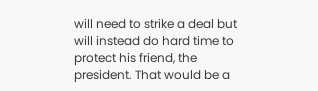will need to strike a deal but will instead do hard time to protect his friend, the president. That would be a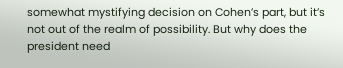somewhat mystifying decision on Cohen’s part, but it’s not out of the realm of possibility. But why does the president need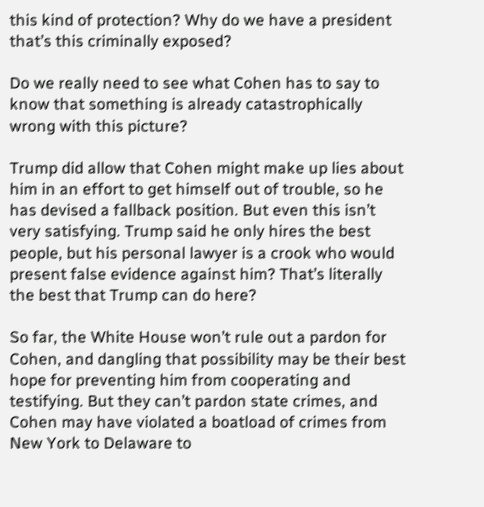this kind of protection? Why do we have a president that’s this criminally exposed?

Do we really need to see what Cohen has to say to know that something is already catastrophically wrong with this picture?

Trump did allow that Cohen might make up lies about him in an effort to get himself out of trouble, so he has devised a fallback position. But even this isn’t very satisfying. Trump said he only hires the best people, but his personal lawyer is a crook who would present false evidence against him? That’s literally the best that Trump can do here?

So far, the White House won’t rule out a pardon for Cohen, and dangling that possibility may be their best hope for preventing him from cooperating and testifying. But they can’t pardon state crimes, and Cohen may have violated a boatload of crimes from New York to Delaware to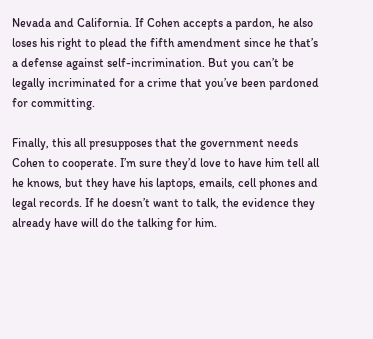Nevada and California. If Cohen accepts a pardon, he also loses his right to plead the fifth amendment since he that’s a defense against self-incrimination. But you can’t be legally incriminated for a crime that you’ve been pardoned for committing.

Finally, this all presupposes that the government needs Cohen to cooperate. I’m sure they’d love to have him tell all he knows, but they have his laptops, emails, cell phones and legal records. If he doesn’t want to talk, the evidence they already have will do the talking for him.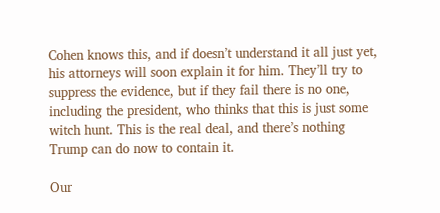Cohen knows this, and if doesn’t understand it all just yet, his attorneys will soon explain it for him. They’ll try to suppress the evidence, but if they fail there is no one, including the president, who thinks that this is just some witch hunt. This is the real deal, and there’s nothing Trump can do now to contain it.

Our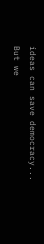ideas can save democracy... But we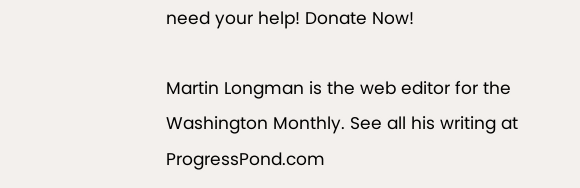need your help! Donate Now!

Martin Longman is the web editor for the Washington Monthly. See all his writing at ProgressPond.com